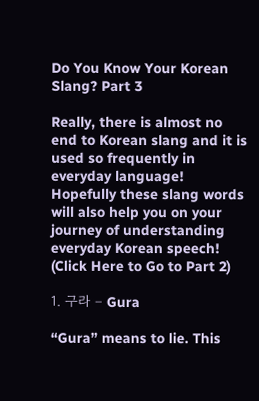Do You Know Your Korean Slang? Part 3

Really, there is almost no end to Korean slang and it is used so frequently in everyday language! Hopefully these slang words will also help you on your journey of understanding everyday Korean speech! (Click Here to Go to Part 2)

1. 구라 – Gura

“Gura” means to lie. This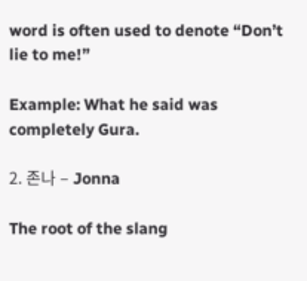word is often used to denote “Don’t lie to me!”

Example: What he said was completely Gura.

2. 존나 – Jonna

The root of the slang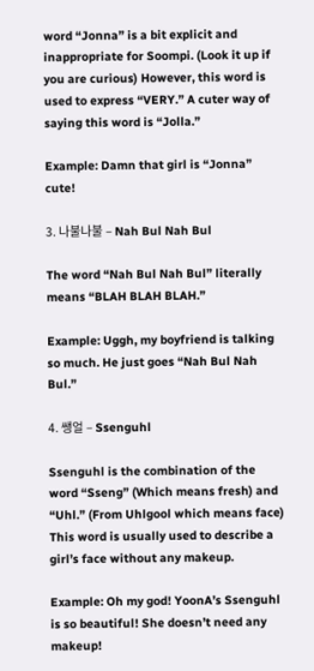word “Jonna” is a bit explicit and inappropriate for Soompi. (Look it up if you are curious) However, this word is used to express “VERY.” A cuter way of saying this word is “Jolla.”

Example: Damn that girl is “Jonna” cute!

3. 나불나불 – Nah Bul Nah Bul

The word “Nah Bul Nah Bul” literally means “BLAH BLAH BLAH.”

Example: Uggh, my boyfriend is talking so much. He just goes “Nah Bul Nah Bul.”

4. 쌩얼 – Ssenguhl

Ssenguhl is the combination of the word “Sseng” (Which means fresh) and “Uhl.” (From Uhlgool which means face) This word is usually used to describe a girl’s face without any makeup.

Example: Oh my god! YoonA’s Ssenguhl is so beautiful! She doesn’t need any makeup!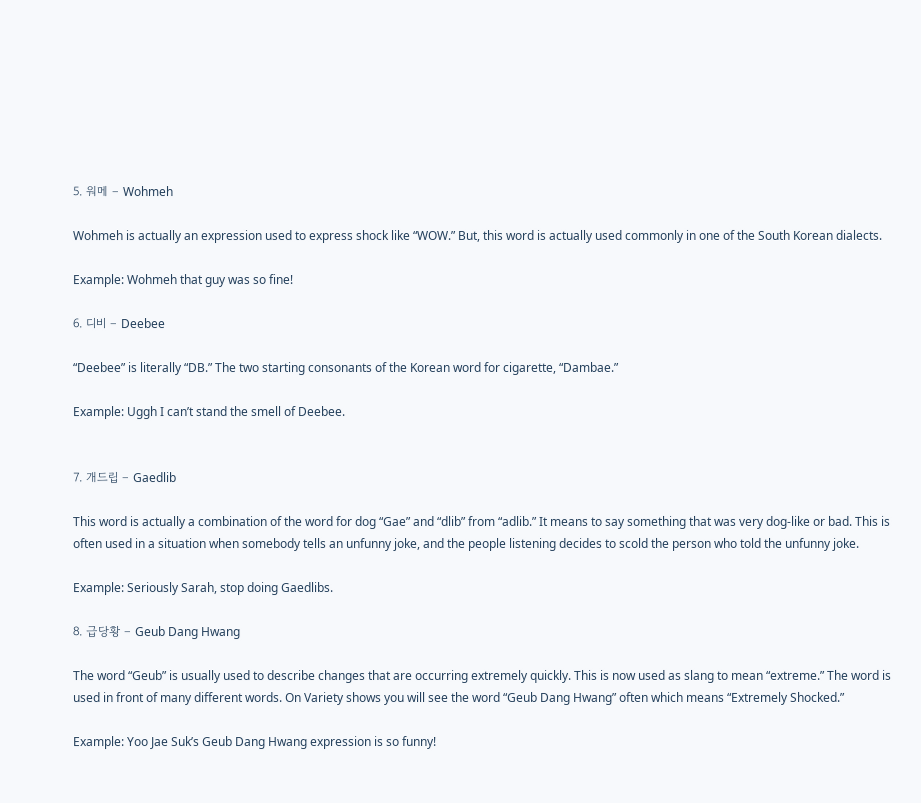5. 워메 – Wohmeh

Wohmeh is actually an expression used to express shock like “WOW.” But, this word is actually used commonly in one of the South Korean dialects.

Example: Wohmeh that guy was so fine!

6. 디비 – Deebee

“Deebee” is literally “DB.” The two starting consonants of the Korean word for cigarette, “Dambae.”

Example: Uggh I can’t stand the smell of Deebee.


7. 개드립 – Gaedlib

This word is actually a combination of the word for dog “Gae” and “dlib” from “adlib.” It means to say something that was very dog-like or bad. This is often used in a situation when somebody tells an unfunny joke, and the people listening decides to scold the person who told the unfunny joke.

Example: Seriously Sarah, stop doing Gaedlibs.

8. 급당황 – Geub Dang Hwang

The word “Geub” is usually used to describe changes that are occurring extremely quickly. This is now used as slang to mean “extreme.” The word is used in front of many different words. On Variety shows you will see the word “Geub Dang Hwang” often which means “Extremely Shocked.”

Example: Yoo Jae Suk’s Geub Dang Hwang expression is so funny!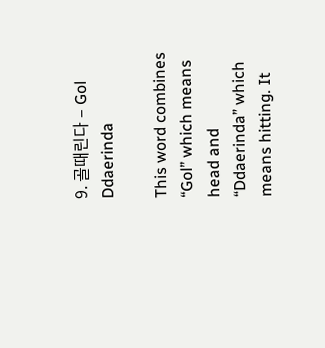9. 골때린다 – Gol Ddaerinda

This word combines “Gol” which means head and “Ddaerinda” which means hitting. It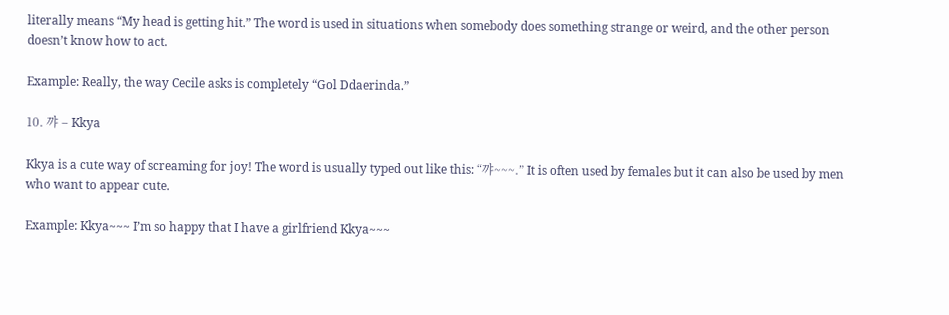literally means “My head is getting hit.” The word is used in situations when somebody does something strange or weird, and the other person doesn’t know how to act.

Example: Really, the way Cecile asks is completely “Gol Ddaerinda.”

10. 꺄 – Kkya

Kkya is a cute way of screaming for joy! The word is usually typed out like this: “꺄~~~.” It is often used by females but it can also be used by men who want to appear cute.

Example: Kkya~~~ I’m so happy that I have a girlfriend Kkya~~~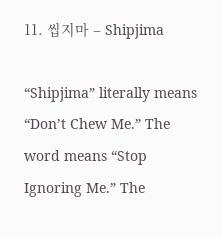11. 씹지마 – Shipjima

“Shipjima” literally means “Don’t Chew Me.” The word means “Stop Ignoring Me.” The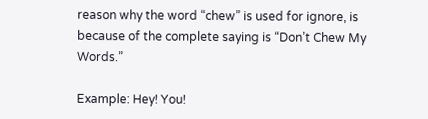reason why the word “chew” is used for ignore, is because of the complete saying is “Don’t Chew My Words.”

Example: Hey! You!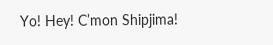Yo! Hey! C’mon Shipjima!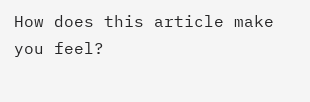How does this article make you feel?